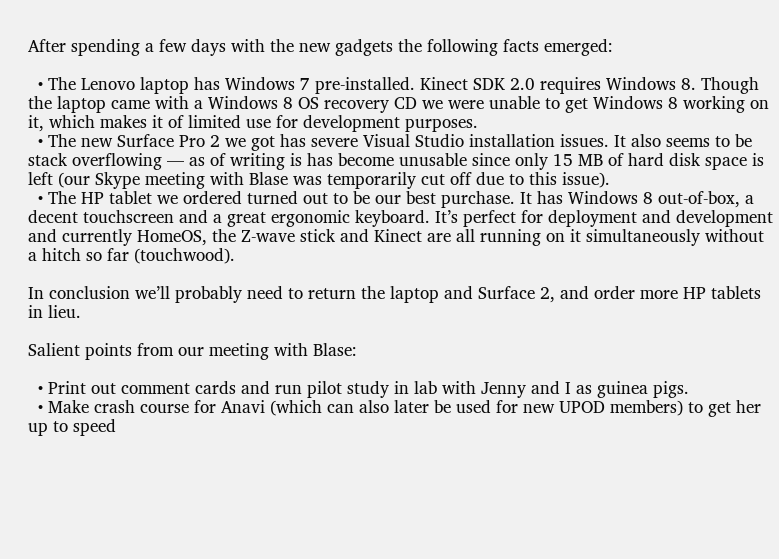After spending a few days with the new gadgets the following facts emerged:

  • The Lenovo laptop has Windows 7 pre-installed. Kinect SDK 2.0 requires Windows 8. Though the laptop came with a Windows 8 OS recovery CD we were unable to get Windows 8 working on it, which makes it of limited use for development purposes.
  • The new Surface Pro 2 we got has severe Visual Studio installation issues. It also seems to be stack overflowing — as of writing is has become unusable since only 15 MB of hard disk space is left (our Skype meeting with Blase was temporarily cut off due to this issue).
  • The HP tablet we ordered turned out to be our best purchase. It has Windows 8 out-of-box, a decent touchscreen and a great ergonomic keyboard. It’s perfect for deployment and development and currently HomeOS, the Z-wave stick and Kinect are all running on it simultaneously without a hitch so far (touchwood).

In conclusion we’ll probably need to return the laptop and Surface 2, and order more HP tablets in lieu.

Salient points from our meeting with Blase:

  • Print out comment cards and run pilot study in lab with Jenny and I as guinea pigs.
  • Make crash course for Anavi (which can also later be used for new UPOD members) to get her up to speed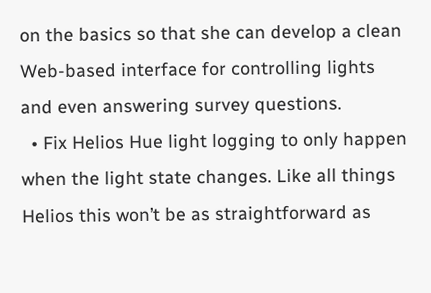on the basics so that she can develop a clean Web-based interface for controlling lights and even answering survey questions.
  • Fix Helios Hue light logging to only happen when the light state changes. Like all things Helios this won’t be as straightforward as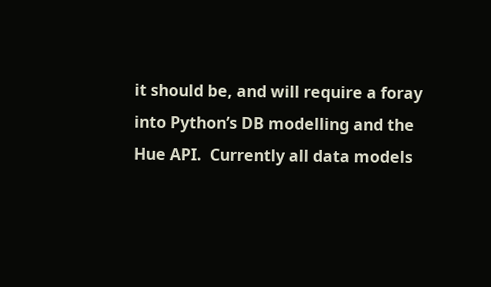it should be, and will require a foray into Python’s DB modelling and the Hue API.  Currently all data models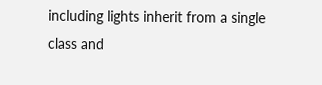including lights inherit from a single class and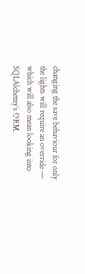changing the save behaviour for only the lights will require an override — which will also mean looking into SQLAlchemy’s ORM.